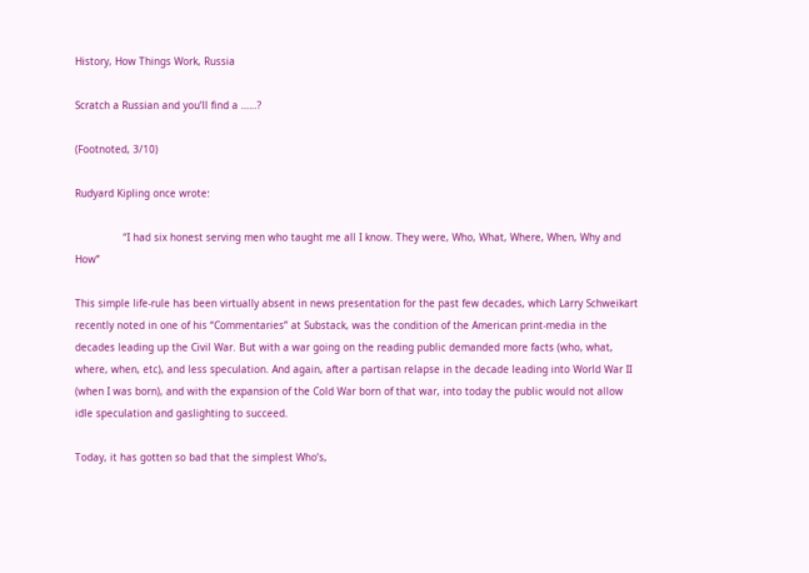History, How Things Work, Russia

Scratch a Russian and you’ll find a ……?

(Footnoted, 3/10)

Rudyard Kipling once wrote:

                “I had six honest serving men who taught me all I know. They were, Who, What, Where, When, Why and How”

This simple life-rule has been virtually absent in news presentation for the past few decades, which Larry Schweikart recently noted in one of his “Commentaries” at Substack, was the condition of the American print-media in the decades leading up the Civil War. But with a war going on the reading public demanded more facts (who, what, where, when, etc), and less speculation. And again, after a partisan relapse in the decade leading into World War II (when I was born), and with the expansion of the Cold War born of that war, into today the public would not allow idle speculation and gaslighting to succeed.

Today, it has gotten so bad that the simplest Who’s,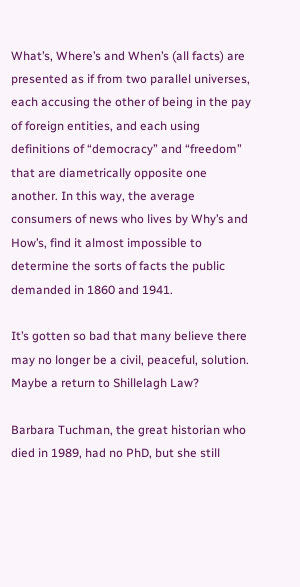What’s, Where’s and When’s (all facts) are presented as if from two parallel universes, each accusing the other of being in the pay of foreign entities, and each using definitions of “democracy” and “freedom” that are diametrically opposite one another. In this way, the average consumers of news who lives by Why’s and How’s, find it almost impossible to determine the sorts of facts the public demanded in 1860 and 1941.

It’s gotten so bad that many believe there may no longer be a civil, peaceful, solution. Maybe a return to Shillelagh Law?

Barbara Tuchman, the great historian who died in 1989, had no PhD, but she still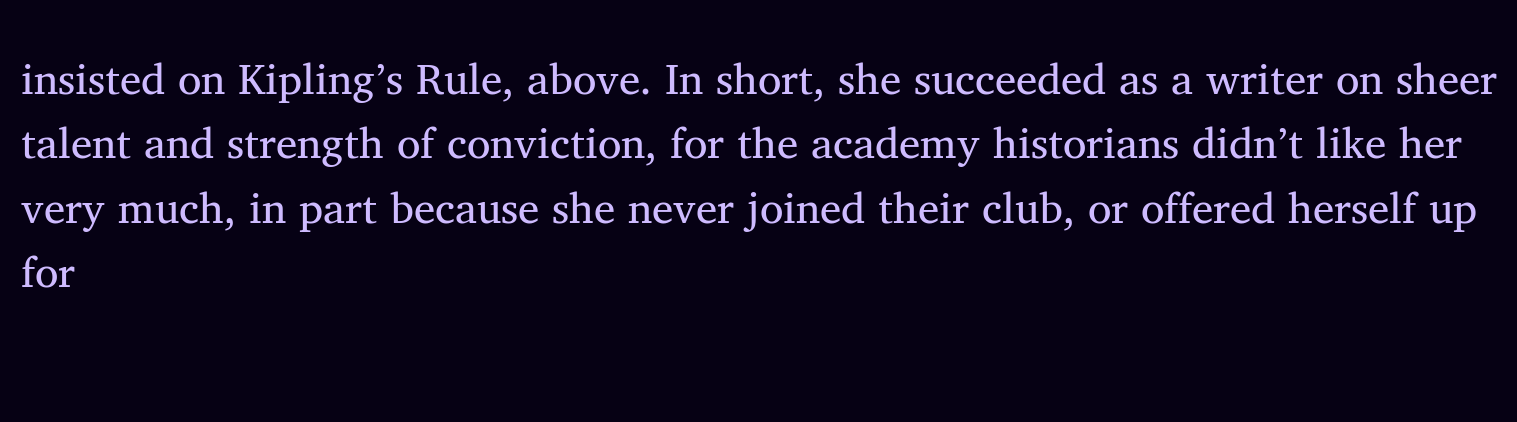insisted on Kipling’s Rule, above. In short, she succeeded as a writer on sheer talent and strength of conviction, for the academy historians didn’t like her very much, in part because she never joined their club, or offered herself up for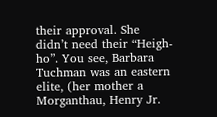their approval. She didn’t need their “Heigh-ho”. You see, Barbara Tuchman was an eastern elite, (her mother a Morganthau, Henry Jr.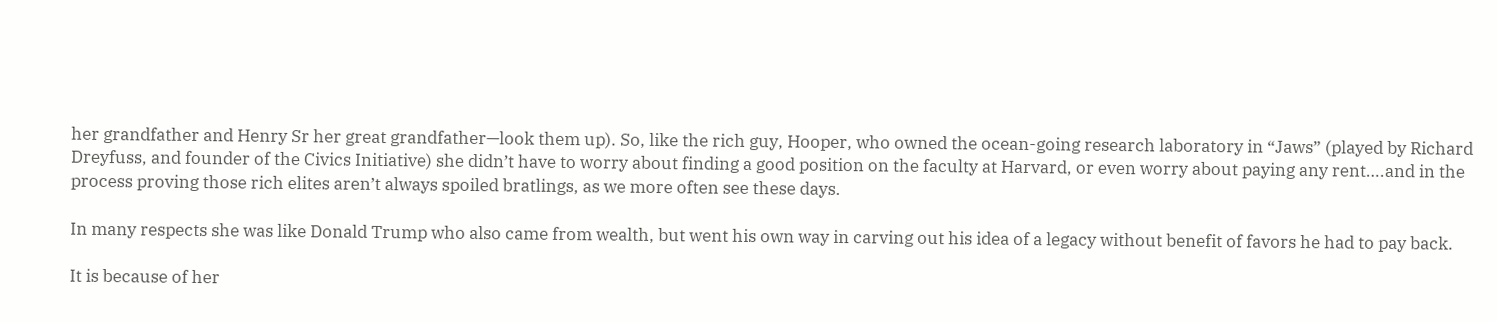her grandfather and Henry Sr her great grandfather—look them up). So, like the rich guy, Hooper, who owned the ocean-going research laboratory in “Jaws” (played by Richard Dreyfuss, and founder of the Civics Initiative) she didn’t have to worry about finding a good position on the faculty at Harvard, or even worry about paying any rent….and in the process proving those rich elites aren’t always spoiled bratlings, as we more often see these days.

In many respects she was like Donald Trump who also came from wealth, but went his own way in carving out his idea of a legacy without benefit of favors he had to pay back.

It is because of her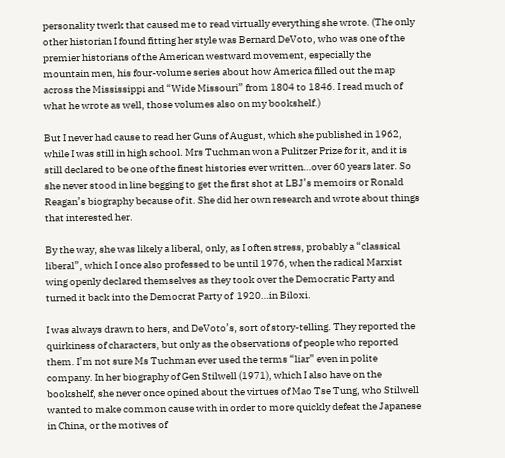personality twerk that caused me to read virtually everything she wrote. (The only other historian I found fitting her style was Bernard DeVoto, who was one of the premier historians of the American westward movement, especially the mountain men, his four-volume series about how America filled out the map across the Mississippi and “Wide Missouri” from 1804 to 1846. I read much of what he wrote as well, those volumes also on my bookshelf.)

But I never had cause to read her Guns of August, which she published in 1962, while I was still in high school. Mrs Tuchman won a Pulitzer Prize for it, and it is still declared to be one of the finest histories ever written…over 60 years later. So she never stood in line begging to get the first shot at LBJ’s memoirs or Ronald Reagan’s biography because of it. She did her own research and wrote about things that interested her.

By the way, she was likely a liberal, only, as I often stress, probably a “classical liberal”, which I once also professed to be until 1976, when the radical Marxist wing openly declared themselves as they took over the Democratic Party and turned it back into the Democrat Party of  1920…in Biloxi.

I was always drawn to hers, and DeVoto’s, sort of story-telling. They reported the quirkiness of characters, but only as the observations of people who reported them. I’m not sure Ms Tuchman ever used the terms “liar” even in polite company. In her biography of Gen Stilwell (1971), which I also have on the bookshelf, she never once opined about the virtues of Mao Tse Tung, who Stilwell wanted to make common cause with in order to more quickly defeat the Japanese in China, or the motives of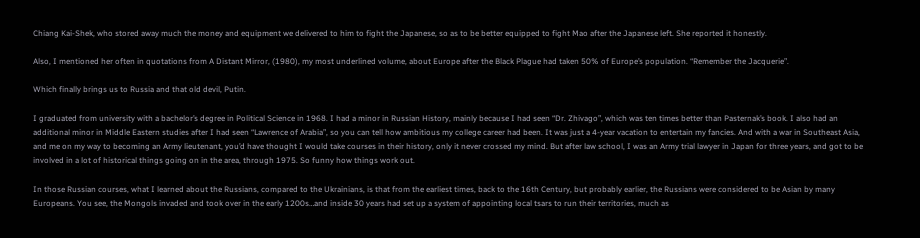Chiang Kai-Shek, who stored away much the money and equipment we delivered to him to fight the Japanese, so as to be better equipped to fight Mao after the Japanese left. She reported it honestly.

Also, I mentioned her often in quotations from A Distant Mirror, (1980), my most underlined volume, about Europe after the Black Plague had taken 50% of Europe’s population. “Remember the Jacquerie”.

Which finally brings us to Russia and that old devil, Putin.

I graduated from university with a bachelor’s degree in Political Science in 1968. I had a minor in Russian History, mainly because I had seen “Dr. Zhivago”, which was ten times better than Pasternak’s book. I also had an additional minor in Middle Eastern studies after I had seen “Lawrence of Arabia”, so you can tell how ambitious my college career had been. It was just a 4-year vacation to entertain my fancies. And with a war in Southeast Asia, and me on my way to becoming an Army lieutenant, you’d have thought I would take courses in their history, only it never crossed my mind. But after law school, I was an Army trial lawyer in Japan for three years, and got to be involved in a lot of historical things going on in the area, through 1975. So funny how things work out.

In those Russian courses, what I learned about the Russians, compared to the Ukrainians, is that from the earliest times, back to the 16th Century, but probably earlier, the Russians were considered to be Asian by many Europeans. You see, the Mongols invaded and took over in the early 1200s…and inside 30 years had set up a system of appointing local tsars to run their territories, much as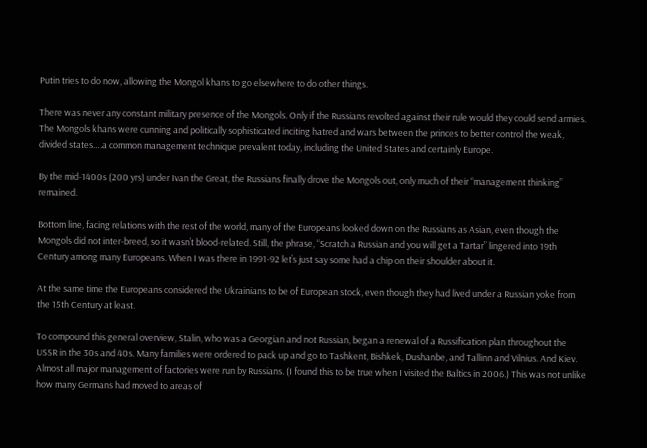Putin tries to do now, allowing the Mongol khans to go elsewhere to do other things.

There was never any constant military presence of the Mongols. Only if the Russians revolted against their rule would they could send armies. The Mongols khans were cunning and politically sophisticated inciting hatred and wars between the princes to better control the weak, divided states….a common management technique prevalent today, including the United States and certainly Europe.

By the mid-1400s (200 yrs) under Ivan the Great, the Russians finally drove the Mongols out, only much of their “management thinking” remained.

Bottom line, facing relations with the rest of the world, many of the Europeans looked down on the Russians as Asian, even though the Mongols did not inter-breed, so it wasn’t blood-related. Still, the phrase, “Scratch a Russian and you will get a Tartar” lingered into 19th Century among many Europeans. When I was there in 1991-92 let’s just say some had a chip on their shoulder about it.

At the same time the Europeans considered the Ukrainians to be of European stock, even though they had lived under a Russian yoke from the 15th Century at least.

To compound this general overview, Stalin, who was a Georgian and not Russian, began a renewal of a Russification plan throughout the USSR in the 30s and 40s. Many families were ordered to pack up and go to Tashkent, Bishkek, Dushanbe, and Tallinn and Vilnius. And Kiev. Almost all major management of factories were run by Russians. (I found this to be true when I visited the Baltics in 2006.) This was not unlike how many Germans had moved to areas of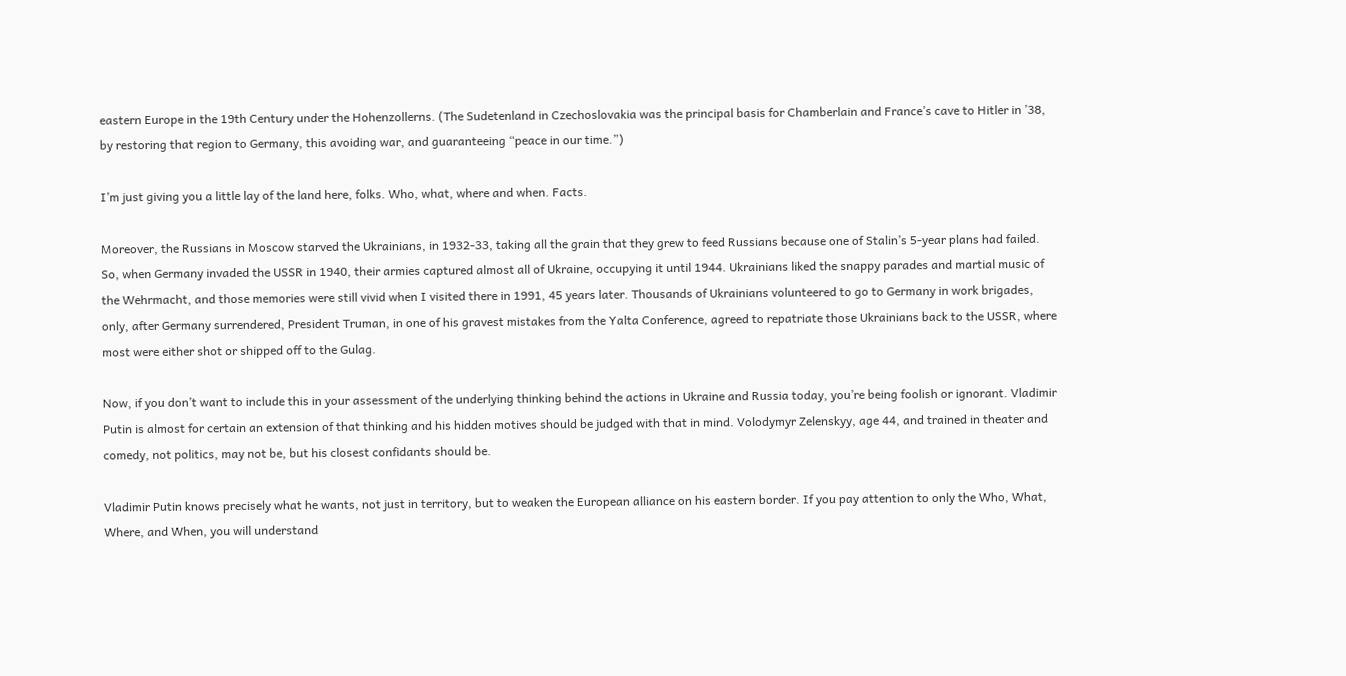eastern Europe in the 19th Century under the Hohenzollerns. (The Sudetenland in Czechoslovakia was the principal basis for Chamberlain and France’s cave to Hitler in ’38, by restoring that region to Germany, this avoiding war, and guaranteeing “peace in our time.”)

I’m just giving you a little lay of the land here, folks. Who, what, where and when. Facts.

Moreover, the Russians in Moscow starved the Ukrainians, in 1932-33, taking all the grain that they grew to feed Russians because one of Stalin’s 5-year plans had failed. So, when Germany invaded the USSR in 1940, their armies captured almost all of Ukraine, occupying it until 1944. Ukrainians liked the snappy parades and martial music of the Wehrmacht, and those memories were still vivid when I visited there in 1991, 45 years later. Thousands of Ukrainians volunteered to go to Germany in work brigades, only, after Germany surrendered, President Truman, in one of his gravest mistakes from the Yalta Conference, agreed to repatriate those Ukrainians back to the USSR, where most were either shot or shipped off to the Gulag.

Now, if you don’t want to include this in your assessment of the underlying thinking behind the actions in Ukraine and Russia today, you’re being foolish or ignorant. Vladimir Putin is almost for certain an extension of that thinking and his hidden motives should be judged with that in mind. Volodymyr Zelenskyy, age 44, and trained in theater and comedy, not politics, may not be, but his closest confidants should be.

Vladimir Putin knows precisely what he wants, not just in territory, but to weaken the European alliance on his eastern border. If you pay attention to only the Who, What, Where, and When, you will understand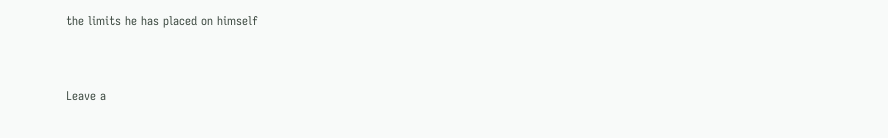the limits he has placed on himself



Leave a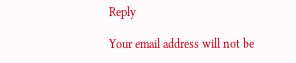Reply

Your email address will not be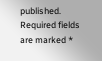published. Required fields are marked *